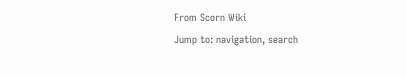From Scorn Wiki
Jump to: navigation, search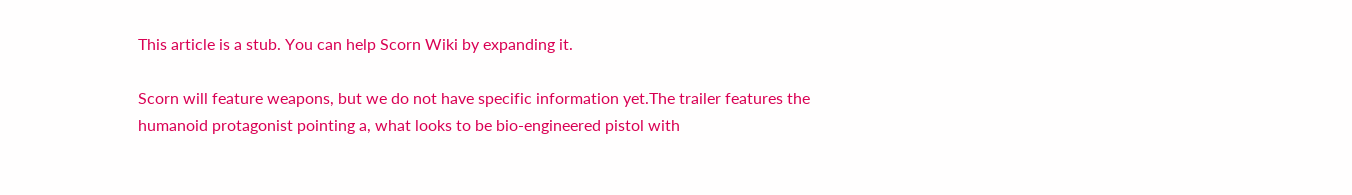This article is a stub. You can help Scorn Wiki by expanding it.

Scorn will feature weapons, but we do not have specific information yet.The trailer features the humanoid protagonist pointing a, what looks to be bio-engineered pistol with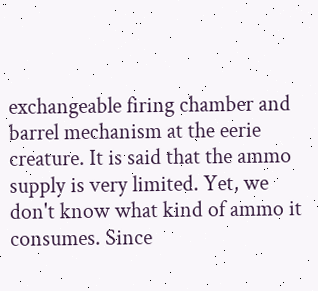exchangeable firing chamber and barrel mechanism at the eerie creature. It is said that the ammo supply is very limited. Yet, we don't know what kind of ammo it consumes. Since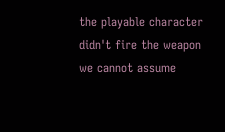the playable character didn't fire the weapon we cannot assume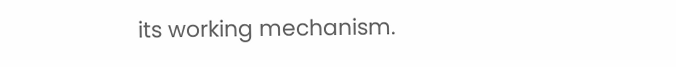its working mechanism.